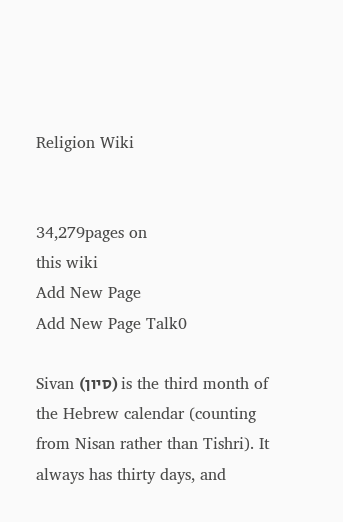Religion Wiki


34,279pages on
this wiki
Add New Page
Add New Page Talk0

Sivan (סיון) is the third month of the Hebrew calendar (counting from Nisan rather than Tishri). It always has thirty days, and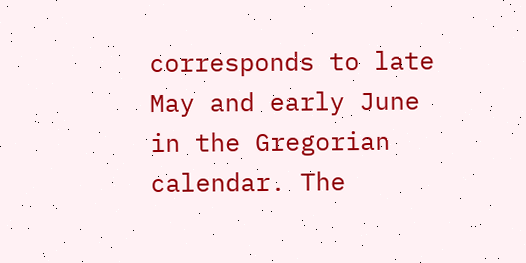corresponds to late May and early June in the Gregorian calendar. The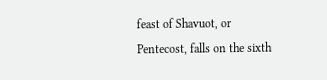feast of Shavuot, or Pentecost, falls on the sixth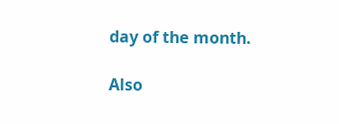day of the month.

Also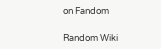on Fandom

Random Wiki